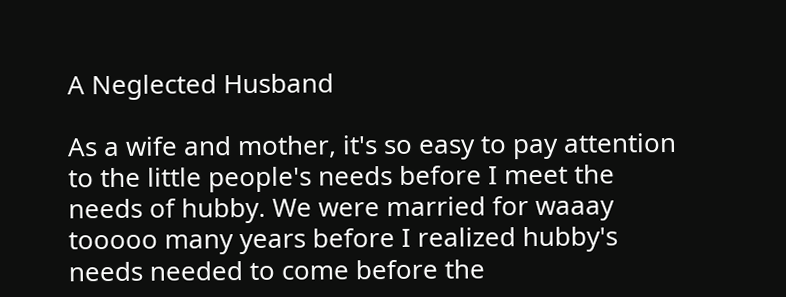A Neglected Husband

As a wife and mother, it's so easy to pay attention to the little people's needs before I meet the needs of hubby. We were married for waaay tooooo many years before I realized hubby's needs needed to come before the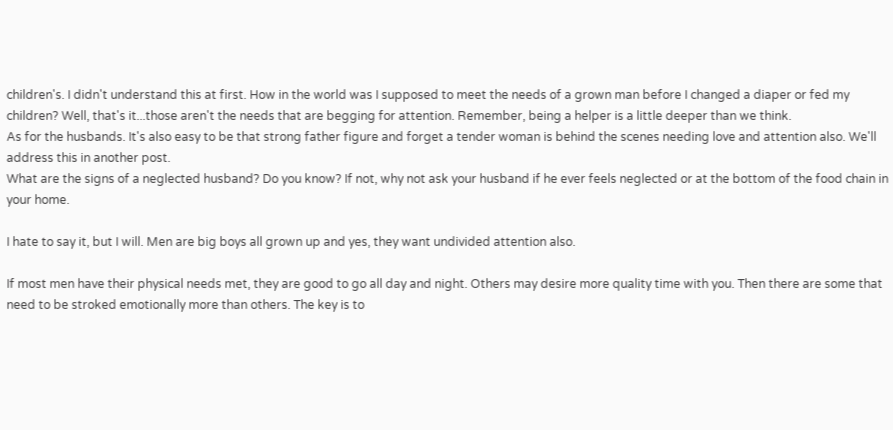children's. I didn't understand this at first. How in the world was I supposed to meet the needs of a grown man before I changed a diaper or fed my children? Well, that's it...those aren't the needs that are begging for attention. Remember, being a helper is a little deeper than we think.
As for the husbands. It's also easy to be that strong father figure and forget a tender woman is behind the scenes needing love and attention also. We'll address this in another post.
What are the signs of a neglected husband? Do you know? If not, why not ask your husband if he ever feels neglected or at the bottom of the food chain in your home.

I hate to say it, but I will. Men are big boys all grown up and yes, they want undivided attention also.

If most men have their physical needs met, they are good to go all day and night. Others may desire more quality time with you. Then there are some that need to be stroked emotionally more than others. The key is to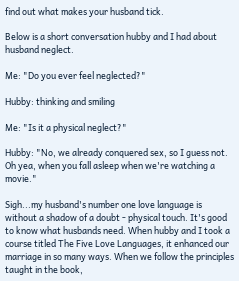find out what makes your husband tick.

Below is a short conversation hubby and I had about husband neglect.

Me: "Do you ever feel neglected?"

Hubby: thinking and smiling

Me: "Is it a physical neglect?"

Hubby: "No, we already conquered sex, so I guess not. Oh yea, when you fall asleep when we're watching a movie."

Sigh...my husband's number one love language is without a shadow of a doubt - physical touch. It's good to know what husbands need. When hubby and I took a course titled The Five Love Languages, it enhanced our marriage in so many ways. When we follow the principles taught in the book,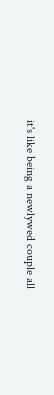it's like being a newlywed couple all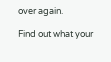over again.

Find out what your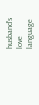husband's love language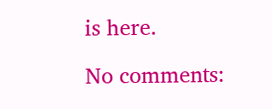is here.

No comments: